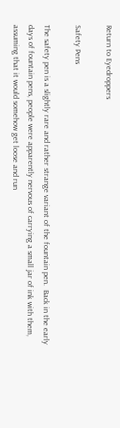Return to Eyedroppers

Safety Pens

The safety pen is a slightly rare and rather strange variant of the fountain pen.  Back in the early days of fountain pens, people were apparently nervous of carrying a small jar of ink with them, assuming that it would somehow get loose and run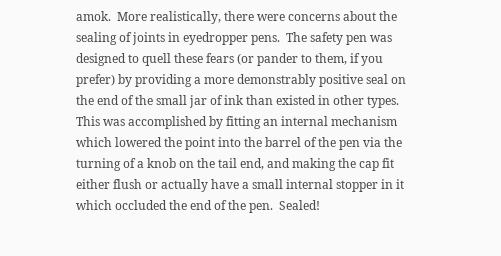amok.  More realistically, there were concerns about the sealing of joints in eyedropper pens.  The safety pen was designed to quell these fears (or pander to them, if you prefer) by providing a more demonstrably positive seal on the end of the small jar of ink than existed in other types.  This was accomplished by fitting an internal mechanism which lowered the point into the barrel of the pen via the turning of a knob on the tail end, and making the cap fit either flush or actually have a small internal stopper in it which occluded the end of the pen.  Sealed!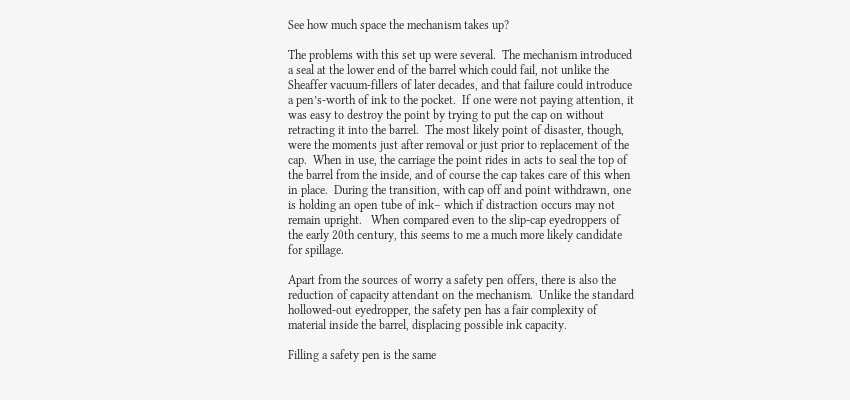See how much space the mechanism takes up?

The problems with this set up were several.  The mechanism introduced a seal at the lower end of the barrel which could fail, not unlike the Sheaffer vacuum-fillers of later decades, and that failure could introduce a pen’s-worth of ink to the pocket.  If one were not paying attention, it was easy to destroy the point by trying to put the cap on without retracting it into the barrel.  The most likely point of disaster, though, were the moments just after removal or just prior to replacement of the cap.  When in use, the carriage the point rides in acts to seal the top of the barrel from the inside, and of course the cap takes care of this when in place.  During the transition, with cap off and point withdrawn, one is holding an open tube of ink– which if distraction occurs may not remain upright.   When compared even to the slip-cap eyedroppers of the early 20th century, this seems to me a much more likely candidate for spillage.

Apart from the sources of worry a safety pen offers, there is also the reduction of capacity attendant on the mechanism.  Unlike the standard hollowed-out eyedropper, the safety pen has a fair complexity of material inside the barrel, displacing possible ink capacity.

Filling a safety pen is the same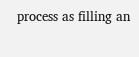process as filling an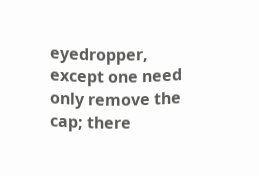eyedropper, except one need only remove the cap; there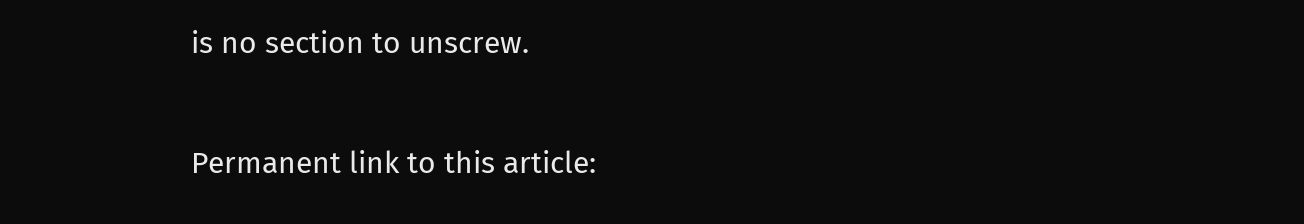is no section to unscrew.

Permanent link to this article: